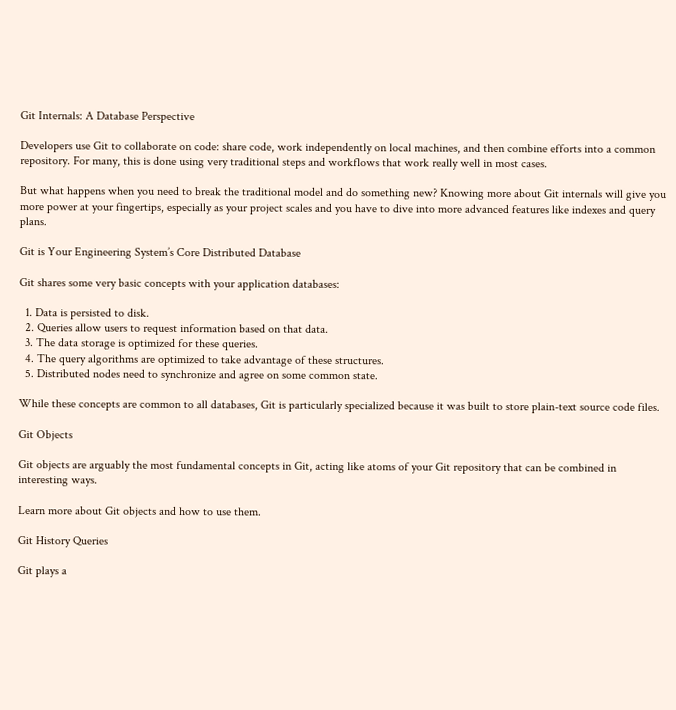Git Internals: A Database Perspective

Developers use Git to collaborate on code: share code, work independently on local machines, and then combine efforts into a common repository. For many, this is done using very traditional steps and workflows that work really well in most cases.

But what happens when you need to break the traditional model and do something new? Knowing more about Git internals will give you more power at your fingertips, especially as your project scales and you have to dive into more advanced features like indexes and query plans.

Git is Your Engineering System’s Core Distributed Database

Git shares some very basic concepts with your application databases:

  1. Data is persisted to disk.
  2. Queries allow users to request information based on that data.
  3. The data storage is optimized for these queries.
  4. The query algorithms are optimized to take advantage of these structures.
  5. Distributed nodes need to synchronize and agree on some common state.

While these concepts are common to all databases, Git is particularly specialized because it was built to store plain-text source code files.

Git Objects

Git objects are arguably the most fundamental concepts in Git, acting like atoms of your Git repository that can be combined in interesting ways.

Learn more about Git objects and how to use them.

Git History Queries

Git plays a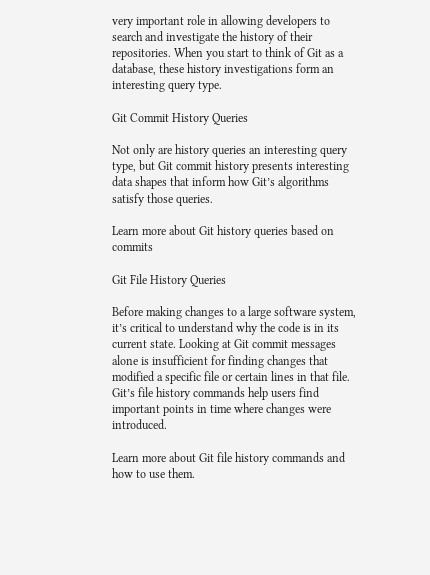very important role in allowing developers to search and investigate the history of their repositories. When you start to think of Git as a database, these history investigations form an interesting query type.

Git Commit History Queries

Not only are history queries an interesting query type, but Git commit history presents interesting data shapes that inform how Git’s algorithms satisfy those queries.

Learn more about Git history queries based on commits

Git File History Queries

Before making changes to a large software system, it’s critical to understand why the code is in its current state. Looking at Git commit messages alone is insufficient for finding changes that modified a specific file or certain lines in that file. Git’s file history commands help users find important points in time where changes were introduced.

Learn more about Git file history commands and how to use them.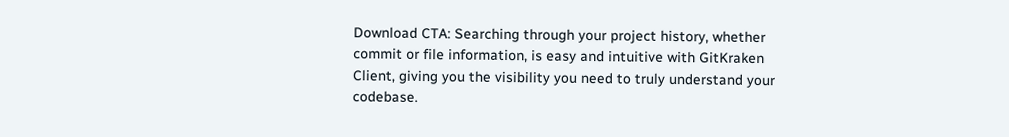Download CTA: Searching through your project history, whether commit or file information, is easy and intuitive with GitKraken Client, giving you the visibility you need to truly understand your codebase.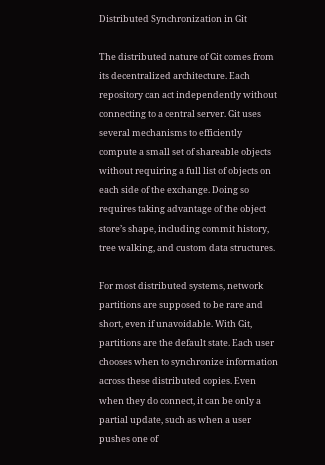Distributed Synchronization in Git

The distributed nature of Git comes from its decentralized architecture. Each repository can act independently without connecting to a central server. Git uses several mechanisms to efficiently compute a small set of shareable objects without requiring a full list of objects on each side of the exchange. Doing so requires taking advantage of the object store’s shape, including commit history, tree walking, and custom data structures.

For most distributed systems, network partitions are supposed to be rare and short, even if unavoidable. With Git, partitions are the default state. Each user chooses when to synchronize information across these distributed copies. Even when they do connect, it can be only a partial update, such as when a user pushes one of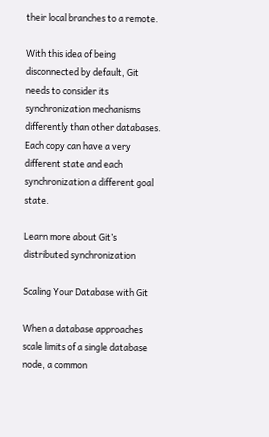their local branches to a remote.

With this idea of being disconnected by default, Git needs to consider its synchronization mechanisms differently than other databases. Each copy can have a very different state and each synchronization a different goal state.

Learn more about Git’s distributed synchronization

Scaling Your Database with Git

When a database approaches scale limits of a single database node, a common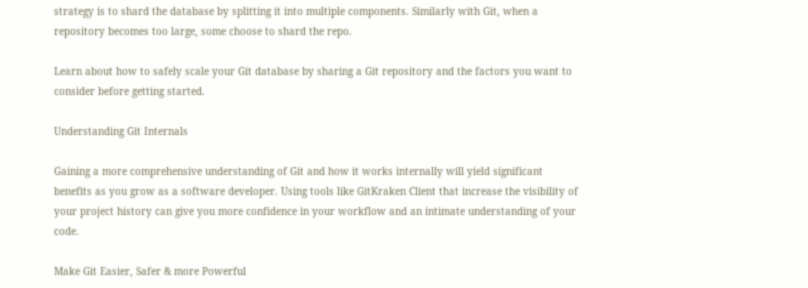strategy is to shard the database by splitting it into multiple components. Similarly with Git, when a repository becomes too large, some choose to shard the repo.

Learn about how to safely scale your Git database by sharing a Git repository and the factors you want to consider before getting started.

Understanding Git Internals

Gaining a more comprehensive understanding of Git and how it works internally will yield significant benefits as you grow as a software developer. Using tools like GitKraken Client that increase the visibility of your project history can give you more confidence in your workflow and an intimate understanding of your code.

Make Git Easier, Safer & more Powerful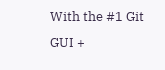With the #1 Git GUI +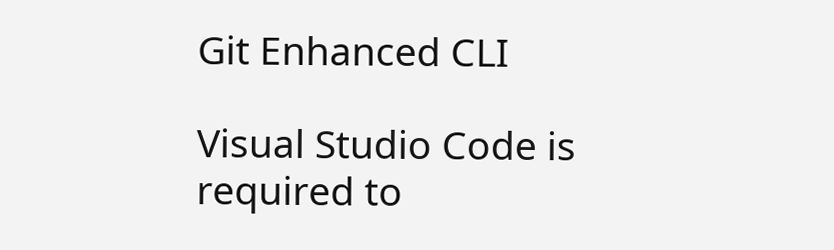Git Enhanced CLI

Visual Studio Code is required to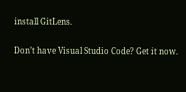install GitLens.

Don’t have Visual Studio Code? Get it now.